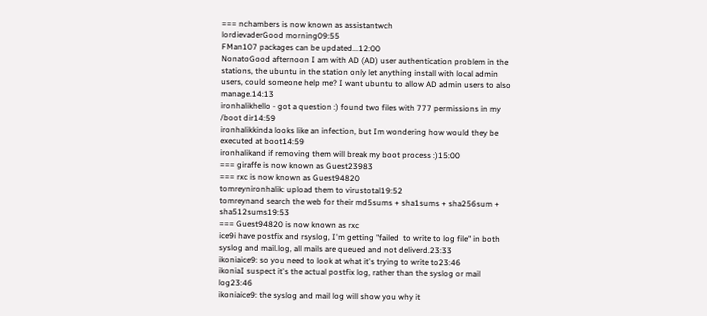=== nchambers is now known as assistantwch
lordievaderGood morning09:55
FMan107 packages can be updated...12:00
NonatoGood afternoon I am with AD (AD) user authentication problem in the stations, the ubuntu in the station only let anything install with local admin users, could someone help me? I want ubuntu to allow AD admin users to also manage.14:13
ironhalikhello - got a question :) found two files with 777 permissions in my /boot dir14:59
ironhalikkinda looks like an infection, but Im wondering how would they be executed at boot14:59
ironhalikand if removing them will break my boot process :)15:00
=== giraffe is now known as Guest23983
=== rxc is now known as Guest94820
tomreynironhalik: upload them to virustotal19:52
tomreynand search the web for their md5sums + sha1sums + sha256sum + sha512sums19:53
=== Guest94820 is now known as rxc
ice9i have postfix and rsyslog, I'm getting "failed  to write to log file" in both syslog and mail.log, all mails are queued and not deliverd.23:33
ikoniaice9: so you need to look at what it's trying to write to23:46
ikoniaI suspect it's the actual postfix log, rather than the syslog or mail log23:46
ikoniaice9: the syslog and mail log will show you why it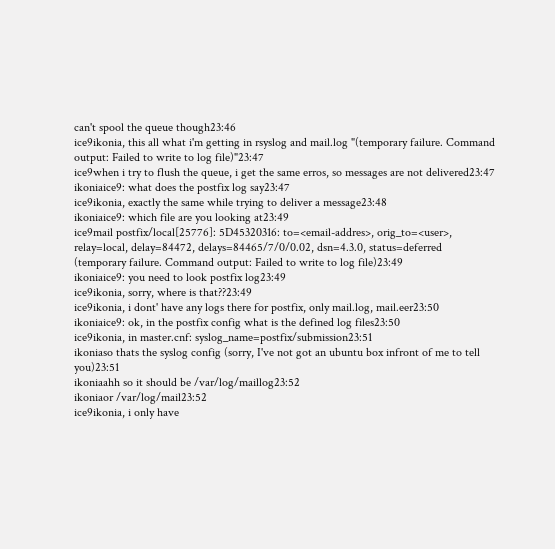can't spool the queue though23:46
ice9ikonia, this all what i'm getting in rsyslog and mail.log "(temporary failure. Command output: Failed to write to log file)"23:47
ice9when i try to flush the queue, i get the same erros, so messages are not delivered23:47
ikoniaice9: what does the postfix log say23:47
ice9ikonia, exactly the same while trying to deliver a message23:48
ikoniaice9: which file are you looking at23:49
ice9mail postfix/local[25776]: 5D45320316: to=<email-addres>, orig_to=<user>, relay=local, delay=84472, delays=84465/7/0/0.02, dsn=4.3.0, status=deferred (temporary failure. Command output: Failed to write to log file)23:49
ikoniaice9: you need to look postfix log23:49
ice9ikonia, sorry, where is that??23:49
ice9ikonia, i dont' have any logs there for postfix, only mail.log, mail.eer23:50
ikoniaice9: ok, in the postfix config what is the defined log files23:50
ice9ikonia, in master.cnf: syslog_name=postfix/submission23:51
ikoniaso thats the syslog config (sorry, I've not got an ubuntu box infront of me to tell you)23:51
ikoniaahh so it should be /var/log/maillog23:52
ikoniaor /var/log/mail23:52
ice9ikonia, i only have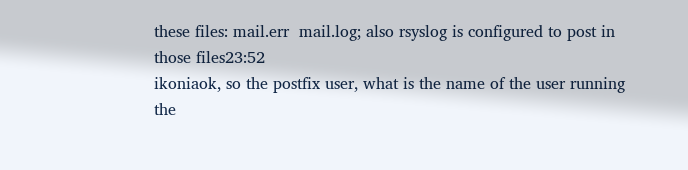these files: mail.err  mail.log; also rsyslog is configured to post in those files23:52
ikoniaok, so the postfix user, what is the name of the user running the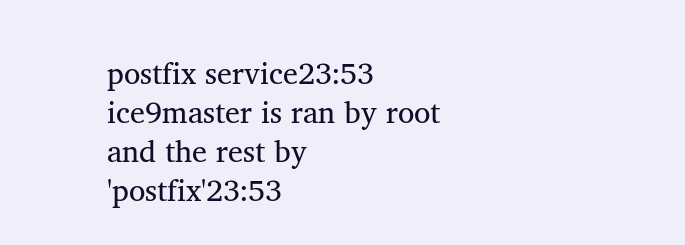postfix service23:53
ice9master is ran by root and the rest by 'postfix'23:53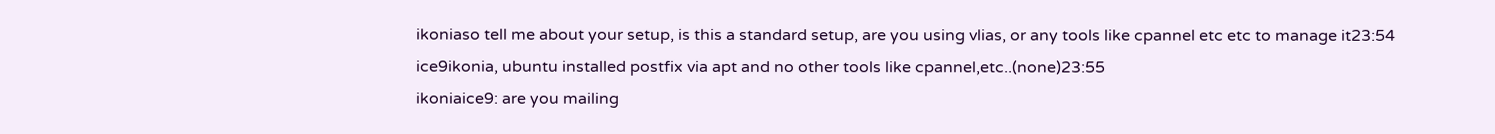ikoniaso tell me about your setup, is this a standard setup, are you using vlias, or any tools like cpannel etc etc to manage it23:54
ice9ikonia, ubuntu installed postfix via apt and no other tools like cpannel,etc..(none)23:55
ikoniaice9: are you mailing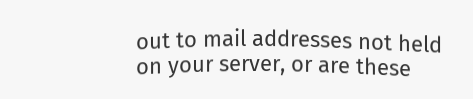out to mail addresses not held on your server, or are these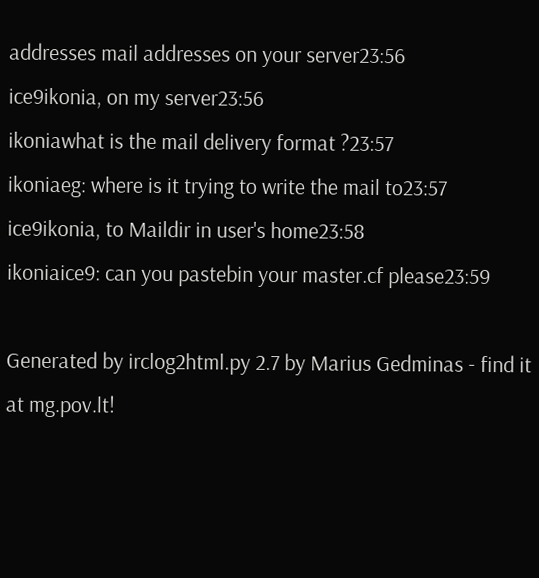addresses mail addresses on your server23:56
ice9ikonia, on my server23:56
ikoniawhat is the mail delivery format ?23:57
ikoniaeg: where is it trying to write the mail to23:57
ice9ikonia, to Maildir in user's home23:58
ikoniaice9: can you pastebin your master.cf please23:59

Generated by irclog2html.py 2.7 by Marius Gedminas - find it at mg.pov.lt!